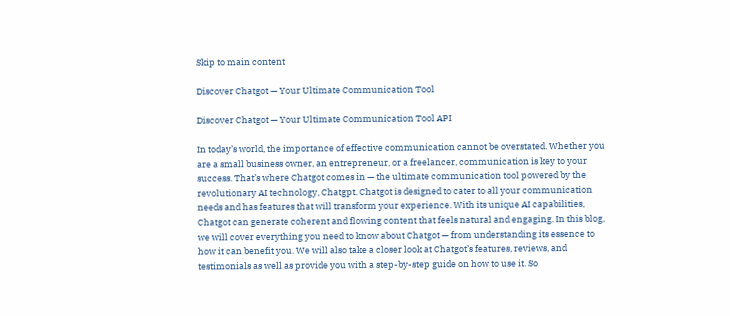Skip to main content

Discover Chatgot — Your Ultimate Communication Tool

Discover Chatgot — Your Ultimate Communication Tool API

In today’s world, the importance of effective communication cannot be overstated. Whether you are a small business owner, an entrepreneur, or a freelancer, communication is key to your success. That’s where Chatgot comes in — the ultimate communication tool powered by the revolutionary AI technology, Chatgpt. Chatgot is designed to cater to all your communication needs and has features that will transform your experience. With its unique AI capabilities, Chatgot can generate coherent and flowing content that feels natural and engaging. In this blog, we will cover everything you need to know about Chatgot — from understanding its essence to how it can benefit you. We will also take a closer look at Chatgot’s features, reviews, and testimonials as well as provide you with a step-by-step guide on how to use it. So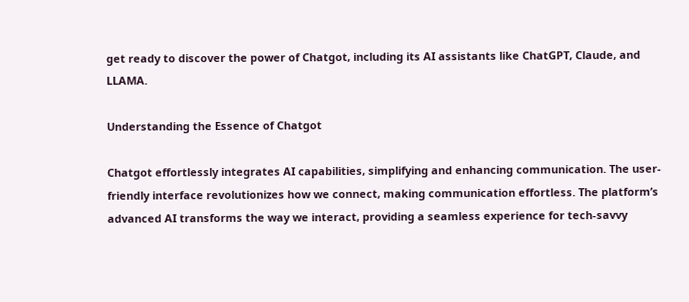get ready to discover the power of Chatgot, including its AI assistants like ChatGPT, Claude, and LLAMA.

Understanding the Essence of Chatgot

Chatgot effortlessly integrates AI capabilities, simplifying and enhancing communication. The user-friendly interface revolutionizes how we connect, making communication effortless. The platform’s advanced AI transforms the way we interact, providing a seamless experience for tech-savvy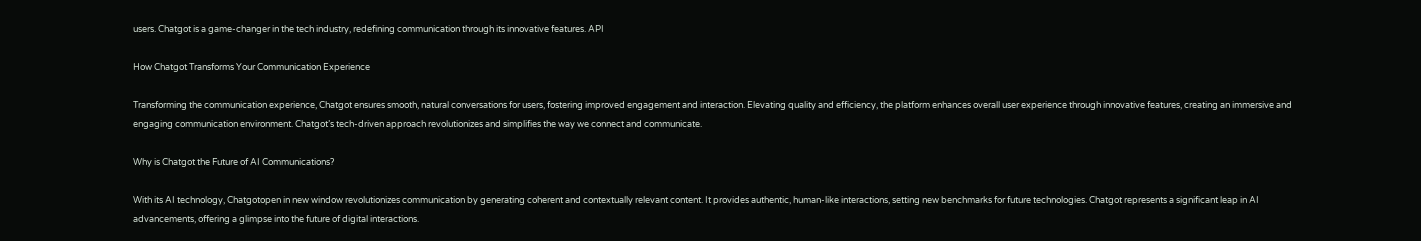users. Chatgot is a game-changer in the tech industry, redefining communication through its innovative features. API

How Chatgot Transforms Your Communication Experience

Transforming the communication experience, Chatgot ensures smooth, natural conversations for users, fostering improved engagement and interaction. Elevating quality and efficiency, the platform enhances overall user experience through innovative features, creating an immersive and engaging communication environment. Chatgot’s tech-driven approach revolutionizes and simplifies the way we connect and communicate.

Why is Chatgot the Future of AI Communications?

With its AI technology, Chatgotopen in new window revolutionizes communication by generating coherent and contextually relevant content. It provides authentic, human-like interactions, setting new benchmarks for future technologies. Chatgot represents a significant leap in AI advancements, offering a glimpse into the future of digital interactions.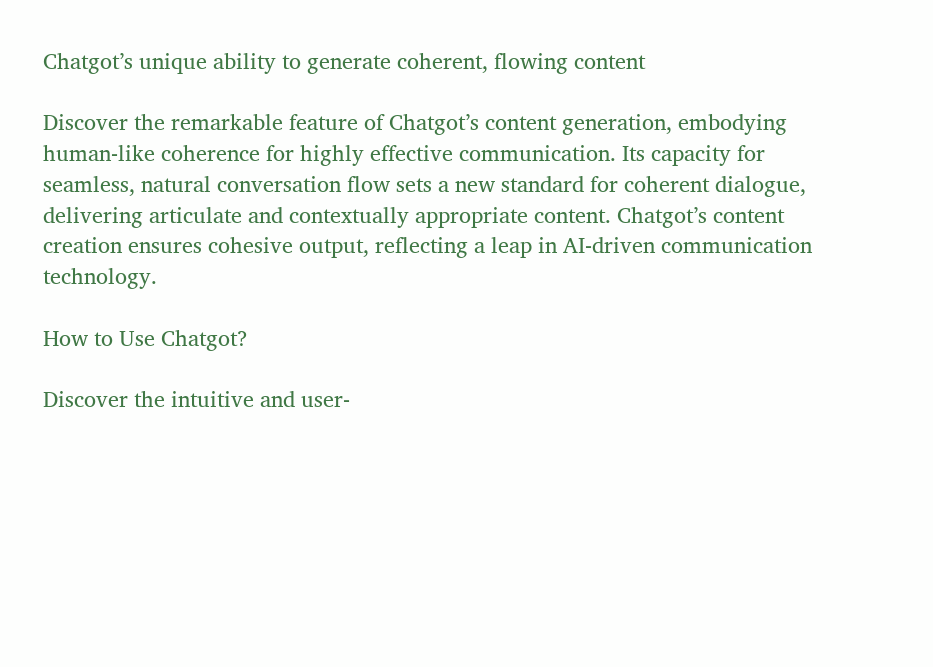Chatgot’s unique ability to generate coherent, flowing content

Discover the remarkable feature of Chatgot’s content generation, embodying human-like coherence for highly effective communication. Its capacity for seamless, natural conversation flow sets a new standard for coherent dialogue, delivering articulate and contextually appropriate content. Chatgot’s content creation ensures cohesive output, reflecting a leap in AI-driven communication technology.

How to Use Chatgot?

Discover the intuitive and user-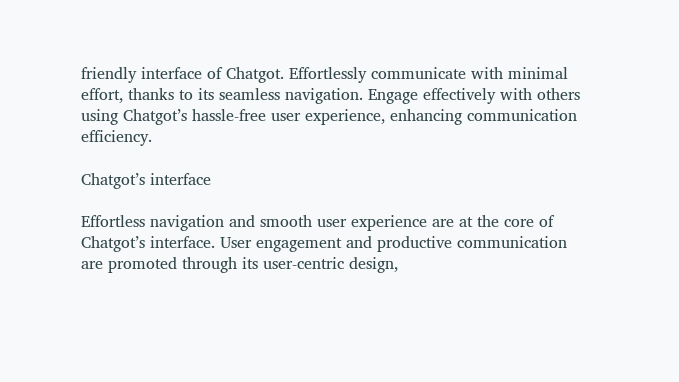friendly interface of Chatgot. Effortlessly communicate with minimal effort, thanks to its seamless navigation. Engage effectively with others using Chatgot’s hassle-free user experience, enhancing communication efficiency.

Chatgot’s interface

Effortless navigation and smooth user experience are at the core of Chatgot’s interface. User engagement and productive communication are promoted through its user-centric design,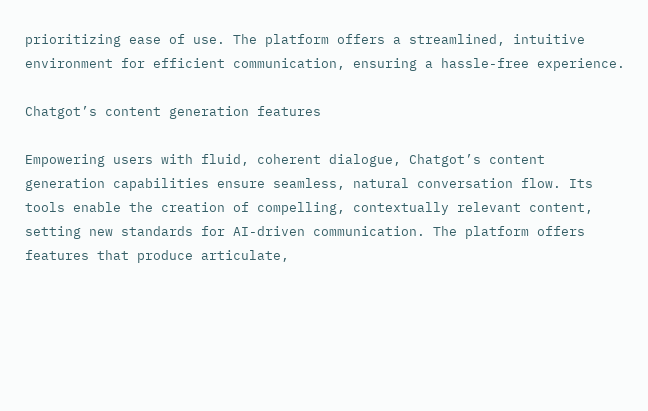prioritizing ease of use. The platform offers a streamlined, intuitive environment for efficient communication, ensuring a hassle-free experience.

Chatgot’s content generation features

Empowering users with fluid, coherent dialogue, Chatgot’s content generation capabilities ensure seamless, natural conversation flow. Its tools enable the creation of compelling, contextually relevant content, setting new standards for AI-driven communication. The platform offers features that produce articulate,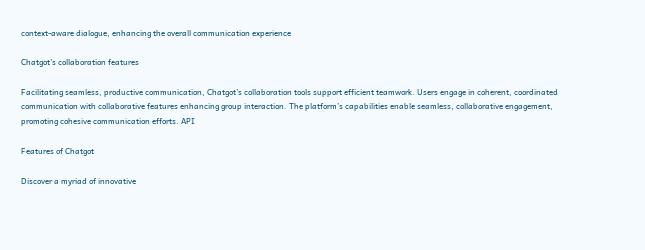context-aware dialogue, enhancing the overall communication experience

Chatgot’s collaboration features

Facilitating seamless, productive communication, Chatgot’s collaboration tools support efficient teamwork. Users engage in coherent, coordinated communication with collaborative features enhancing group interaction. The platform’s capabilities enable seamless, collaborative engagement, promoting cohesive communication efforts. API

Features of Chatgot

Discover a myriad of innovative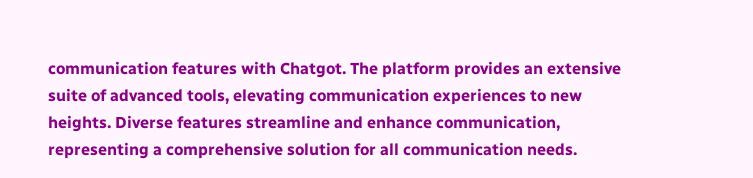communication features with Chatgot. The platform provides an extensive suite of advanced tools, elevating communication experiences to new heights. Diverse features streamline and enhance communication, representing a comprehensive solution for all communication needs.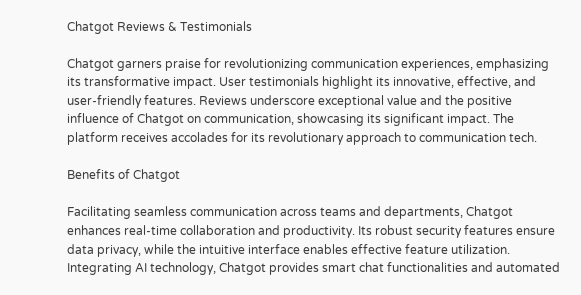Chatgot Reviews & Testimonials

Chatgot garners praise for revolutionizing communication experiences, emphasizing its transformative impact. User testimonials highlight its innovative, effective, and user-friendly features. Reviews underscore exceptional value and the positive influence of Chatgot on communication, showcasing its significant impact. The platform receives accolades for its revolutionary approach to communication tech.

Benefits of Chatgot

Facilitating seamless communication across teams and departments, Chatgot enhances real-time collaboration and productivity. Its robust security features ensure data privacy, while the intuitive interface enables effective feature utilization. Integrating AI technology, Chatgot provides smart chat functionalities and automated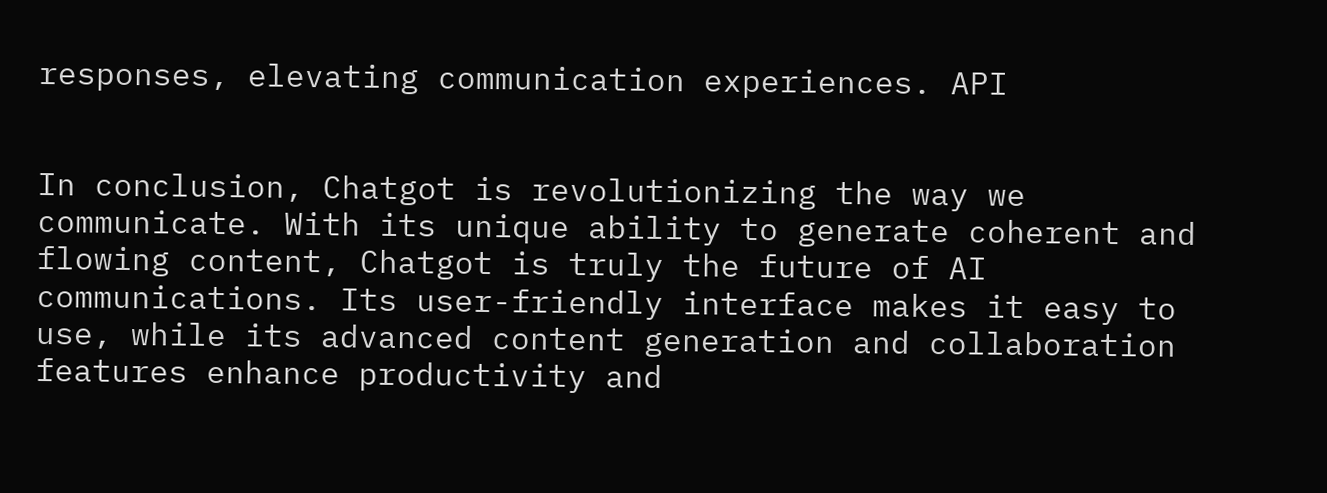responses, elevating communication experiences. API


In conclusion, Chatgot is revolutionizing the way we communicate. With its unique ability to generate coherent and flowing content, Chatgot is truly the future of AI communications. Its user-friendly interface makes it easy to use, while its advanced content generation and collaboration features enhance productivity and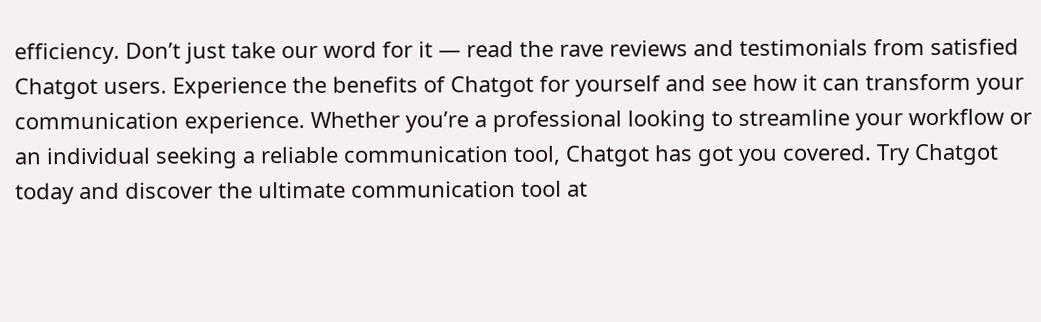efficiency. Don’t just take our word for it — read the rave reviews and testimonials from satisfied Chatgot users. Experience the benefits of Chatgot for yourself and see how it can transform your communication experience. Whether you’re a professional looking to streamline your workflow or an individual seeking a reliable communication tool, Chatgot has got you covered. Try Chatgot today and discover the ultimate communication tool at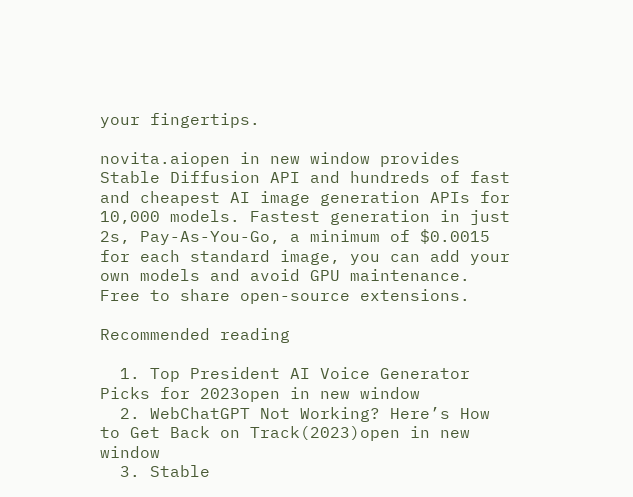your fingertips.

novita.aiopen in new window provides Stable Diffusion API and hundreds of fast and cheapest AI image generation APIs for 10,000 models. Fastest generation in just 2s, Pay-As-You-Go, a minimum of $0.0015 for each standard image, you can add your own models and avoid GPU maintenance. Free to share open-source extensions.

Recommended reading

  1. Top President AI Voice Generator Picks for 2023open in new window
  2. WebChatGPT Not Working? Here’s How to Get Back on Track(2023)open in new window
  3. Stable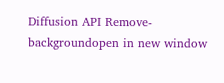Diffusion API Remove-backgroundopen in new window